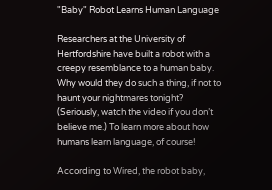"Baby" Robot Learns Human Language

Researchers at the University of Hertfordshire have built a robot with a  creepy resemblance to a human baby. Why would they do such a thing, if not to haunt your nightmares tonight? (Seriously, watch the video if you don’t believe me.) To learn more about how humans learn language, of course!

According to Wired, the robot baby,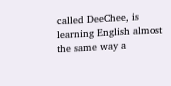called DeeChee, is learning English almost the same way a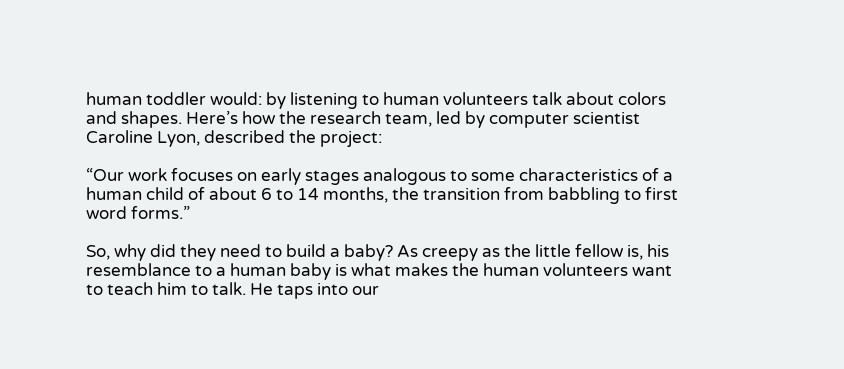human toddler would: by listening to human volunteers talk about colors and shapes. Here’s how the research team, led by computer scientist Caroline Lyon, described the project:

“Our work focuses on early stages analogous to some characteristics of a human child of about 6 to 14 months, the transition from babbling to first word forms.”

So, why did they need to build a baby? As creepy as the little fellow is, his resemblance to a human baby is what makes the human volunteers want to teach him to talk. He taps into our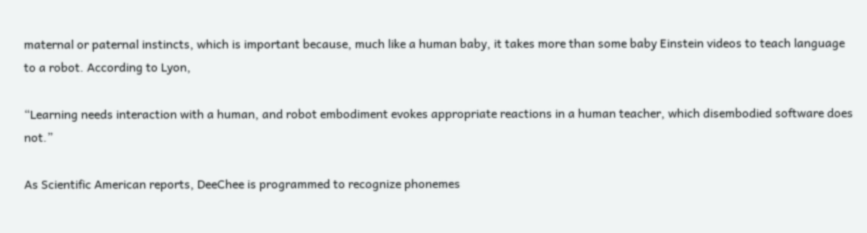maternal or paternal instincts, which is important because, much like a human baby, it takes more than some baby Einstein videos to teach language to a robot. According to Lyon,

“Learning needs interaction with a human, and robot embodiment evokes appropriate reactions in a human teacher, which disembodied software does not.”

As Scientific American reports, DeeChee is programmed to recognize phonemes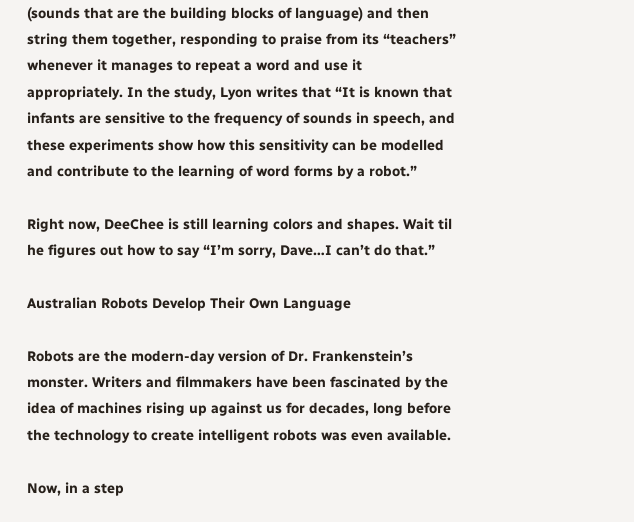(sounds that are the building blocks of language) and then string them together, responding to praise from its “teachers” whenever it manages to repeat a word and use it appropriately. In the study, Lyon writes that “It is known that infants are sensitive to the frequency of sounds in speech, and these experiments show how this sensitivity can be modelled and contribute to the learning of word forms by a robot.”

Right now, DeeChee is still learning colors and shapes. Wait til he figures out how to say “I’m sorry, Dave…I can’t do that.”

Australian Robots Develop Their Own Language

Robots are the modern-day version of Dr. Frankenstein’s monster. Writers and filmmakers have been fascinated by the idea of machines rising up against us for decades, long before the technology to create intelligent robots was even available.

Now, in a step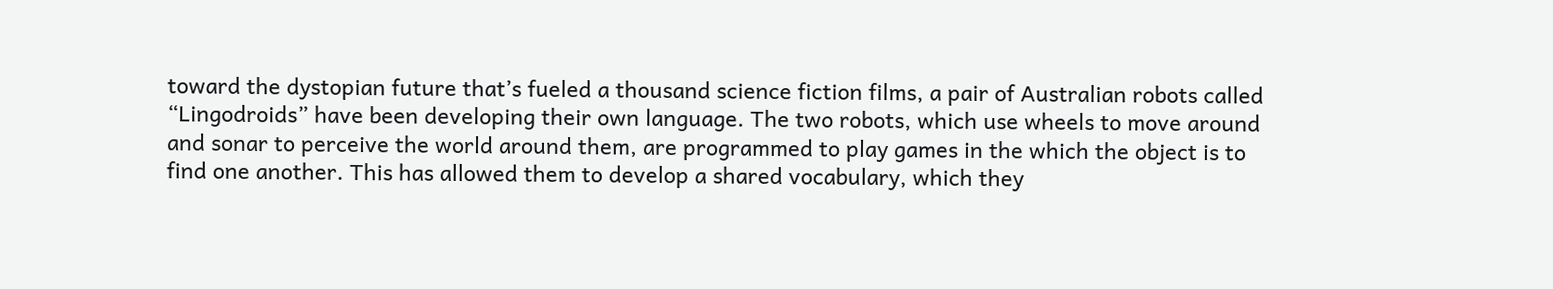toward the dystopian future that’s fueled a thousand science fiction films, a pair of Australian robots called “Lingodroids” have been developing their own language. The two robots, which use wheels to move around and sonar to perceive the world around them, are programmed to play games in the which the object is to find one another. This has allowed them to develop a shared vocabulary, which they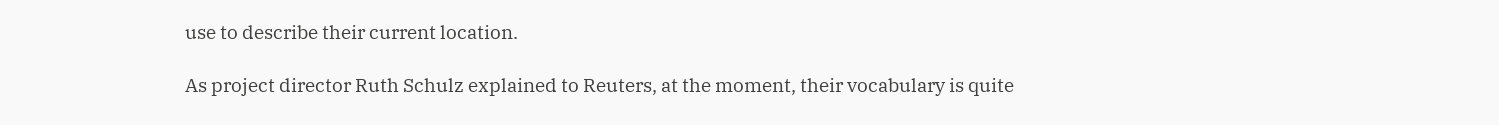use to describe their current location.

As project director Ruth Schulz explained to Reuters, at the moment, their vocabulary is quite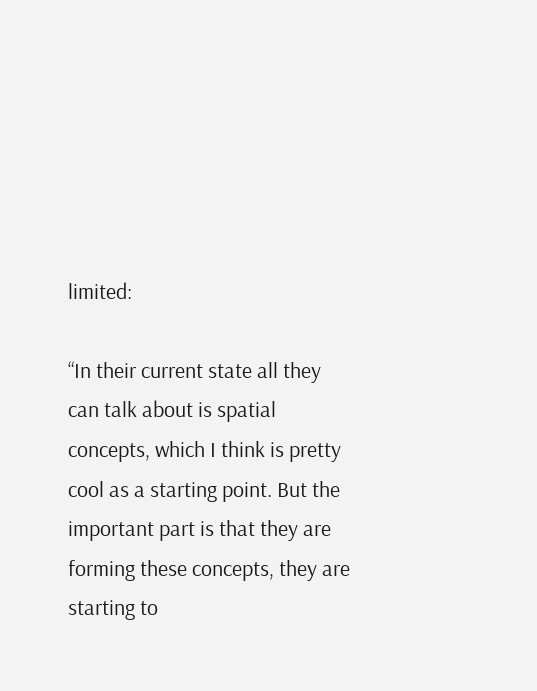limited:

“In their current state all they can talk about is spatial concepts, which I think is pretty cool as a starting point. But the important part is that they are forming these concepts, they are starting to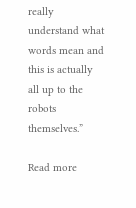really understand what words mean and this is actually all up to the robots themselves.”

Read more